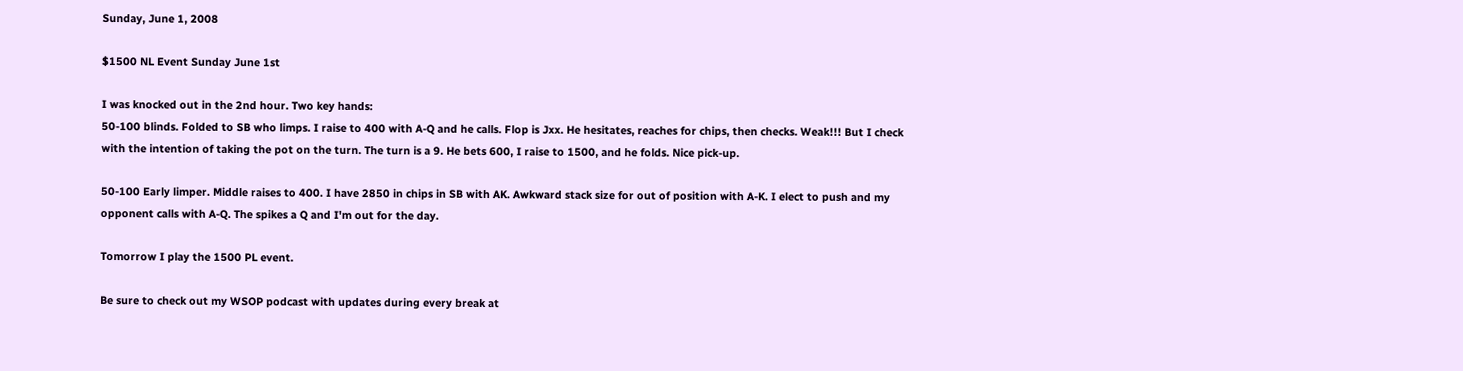Sunday, June 1, 2008

$1500 NL Event Sunday June 1st

I was knocked out in the 2nd hour. Two key hands:
50-100 blinds. Folded to SB who limps. I raise to 400 with A-Q and he calls. Flop is Jxx. He hesitates, reaches for chips, then checks. Weak!!! But I check with the intention of taking the pot on the turn. The turn is a 9. He bets 600, I raise to 1500, and he folds. Nice pick-up.

50-100 Early limper. Middle raises to 400. I have 2850 in chips in SB with AK. Awkward stack size for out of position with A-K. I elect to push and my opponent calls with A-Q. The spikes a Q and I'm out for the day.

Tomorrow I play the 1500 PL event.

Be sure to check out my WSOP podcast with updates during every break at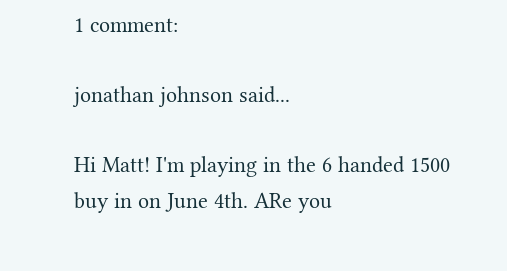1 comment:

jonathan johnson said...

Hi Matt! I'm playing in the 6 handed 1500 buy in on June 4th. ARe you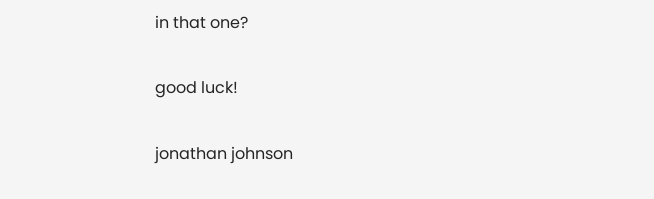in that one?

good luck!

jonathan johnson